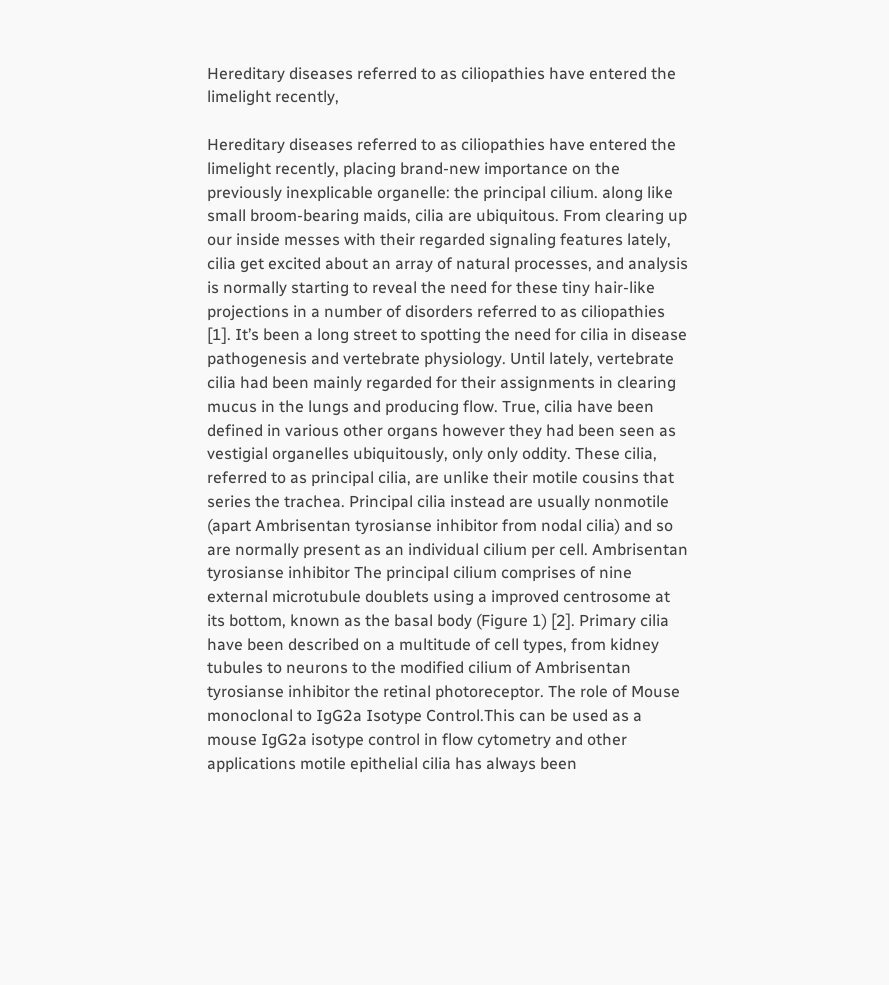Hereditary diseases referred to as ciliopathies have entered the limelight recently,

Hereditary diseases referred to as ciliopathies have entered the limelight recently, placing brand-new importance on the previously inexplicable organelle: the principal cilium. along like small broom-bearing maids, cilia are ubiquitous. From clearing up our inside messes with their regarded signaling features lately, cilia get excited about an array of natural processes, and analysis is normally starting to reveal the need for these tiny hair-like projections in a number of disorders referred to as ciliopathies [1]. It’s been a long street to spotting the need for cilia in disease pathogenesis and vertebrate physiology. Until lately, vertebrate cilia had been mainly regarded for their assignments in clearing mucus in the lungs and producing flow. True, cilia have been defined in various other organs however they had been seen as vestigial organelles ubiquitously, only only oddity. These cilia, referred to as principal cilia, are unlike their motile cousins that series the trachea. Principal cilia instead are usually nonmotile (apart Ambrisentan tyrosianse inhibitor from nodal cilia) and so are normally present as an individual cilium per cell. Ambrisentan tyrosianse inhibitor The principal cilium comprises of nine external microtubule doublets using a improved centrosome at its bottom, known as the basal body (Figure 1) [2]. Primary cilia have been described on a multitude of cell types, from kidney tubules to neurons to the modified cilium of Ambrisentan tyrosianse inhibitor the retinal photoreceptor. The role of Mouse monoclonal to IgG2a Isotype Control.This can be used as a mouse IgG2a isotype control in flow cytometry and other applications motile epithelial cilia has always been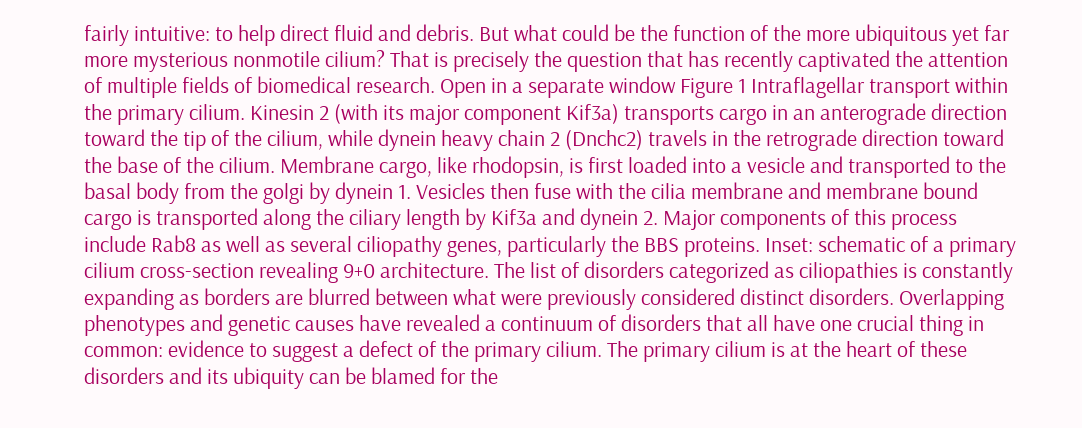fairly intuitive: to help direct fluid and debris. But what could be the function of the more ubiquitous yet far more mysterious nonmotile cilium? That is precisely the question that has recently captivated the attention of multiple fields of biomedical research. Open in a separate window Figure 1 Intraflagellar transport within the primary cilium. Kinesin 2 (with its major component Kif3a) transports cargo in an anterograde direction toward the tip of the cilium, while dynein heavy chain 2 (Dnchc2) travels in the retrograde direction toward the base of the cilium. Membrane cargo, like rhodopsin, is first loaded into a vesicle and transported to the basal body from the golgi by dynein 1. Vesicles then fuse with the cilia membrane and membrane bound cargo is transported along the ciliary length by Kif3a and dynein 2. Major components of this process include Rab8 as well as several ciliopathy genes, particularly the BBS proteins. Inset: schematic of a primary cilium cross-section revealing 9+0 architecture. The list of disorders categorized as ciliopathies is constantly expanding as borders are blurred between what were previously considered distinct disorders. Overlapping phenotypes and genetic causes have revealed a continuum of disorders that all have one crucial thing in common: evidence to suggest a defect of the primary cilium. The primary cilium is at the heart of these disorders and its ubiquity can be blamed for the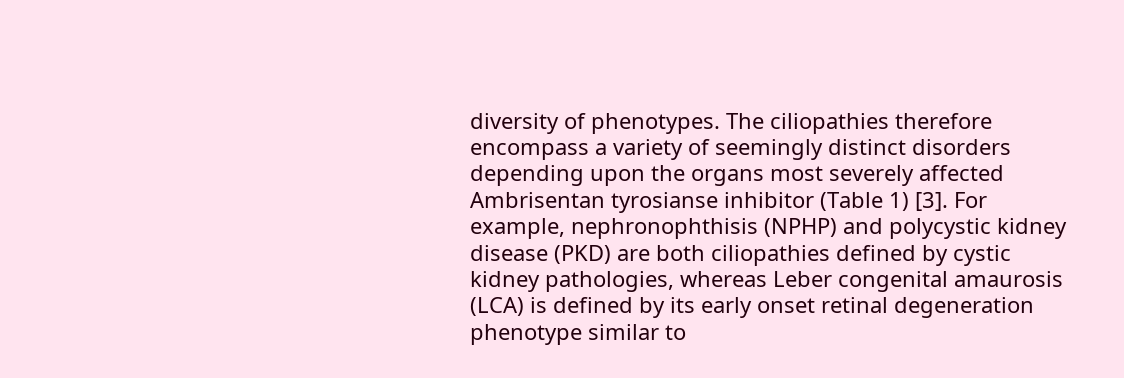diversity of phenotypes. The ciliopathies therefore encompass a variety of seemingly distinct disorders depending upon the organs most severely affected Ambrisentan tyrosianse inhibitor (Table 1) [3]. For example, nephronophthisis (NPHP) and polycystic kidney disease (PKD) are both ciliopathies defined by cystic kidney pathologies, whereas Leber congenital amaurosis (LCA) is defined by its early onset retinal degeneration phenotype similar to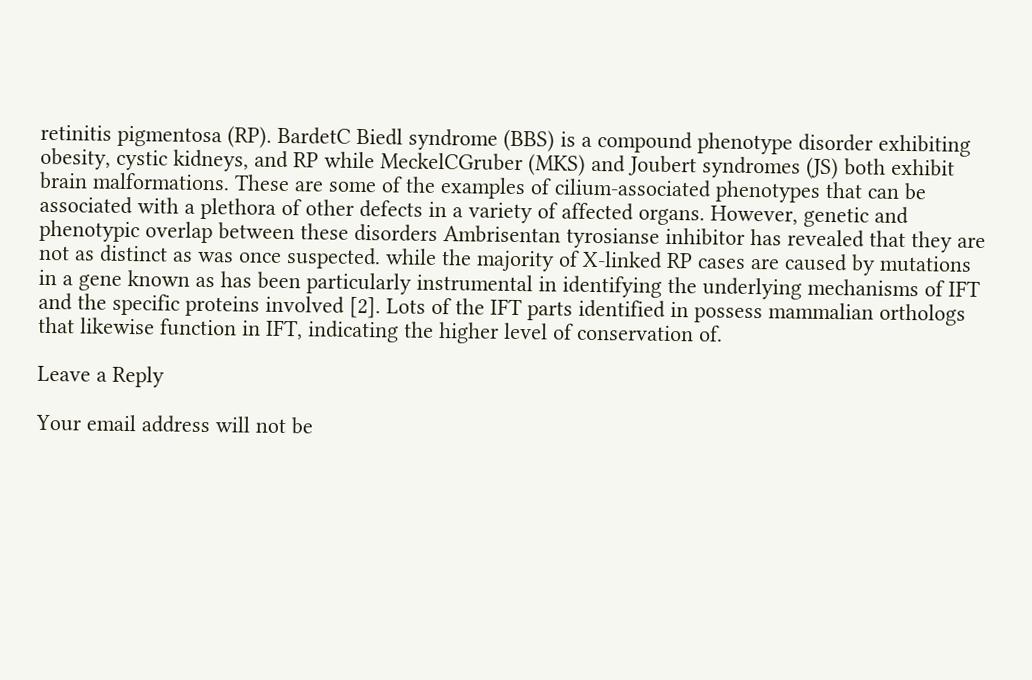retinitis pigmentosa (RP). BardetC Biedl syndrome (BBS) is a compound phenotype disorder exhibiting obesity, cystic kidneys, and RP while MeckelCGruber (MKS) and Joubert syndromes (JS) both exhibit brain malformations. These are some of the examples of cilium-associated phenotypes that can be associated with a plethora of other defects in a variety of affected organs. However, genetic and phenotypic overlap between these disorders Ambrisentan tyrosianse inhibitor has revealed that they are not as distinct as was once suspected. while the majority of X-linked RP cases are caused by mutations in a gene known as has been particularly instrumental in identifying the underlying mechanisms of IFT and the specific proteins involved [2]. Lots of the IFT parts identified in possess mammalian orthologs that likewise function in IFT, indicating the higher level of conservation of.

Leave a Reply

Your email address will not be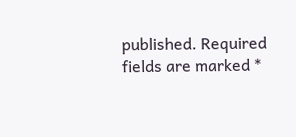published. Required fields are marked *